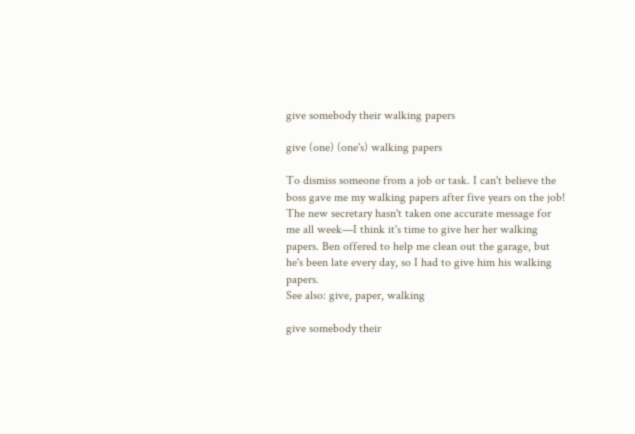give somebody their walking papers

give (one) (one's) walking papers

To dismiss someone from a job or task. I can't believe the boss gave me my walking papers after five years on the job! The new secretary hasn't taken one accurate message for me all week—I think it's time to give her her walking papers. Ben offered to help me clean out the garage, but he's been late every day, so I had to give him his walking papers.
See also: give, paper, walking

give somebody their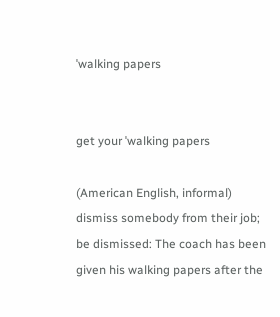ˈwalking papers


get your ˈwalking papers

(American English, informal) dismiss somebody from their job; be dismissed: The coach has been given his walking papers after the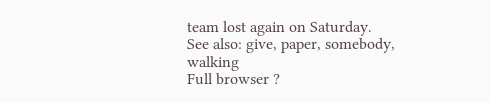team lost again on Saturday.
See also: give, paper, somebody, walking
Full browser ?